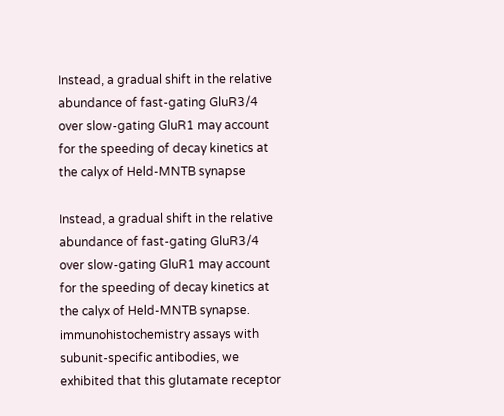Instead, a gradual shift in the relative abundance of fast-gating GluR3/4 over slow-gating GluR1 may account for the speeding of decay kinetics at the calyx of Held-MNTB synapse

Instead, a gradual shift in the relative abundance of fast-gating GluR3/4 over slow-gating GluR1 may account for the speeding of decay kinetics at the calyx of Held-MNTB synapse. immunohistochemistry assays with subunit-specific antibodies, we exhibited that this glutamate receptor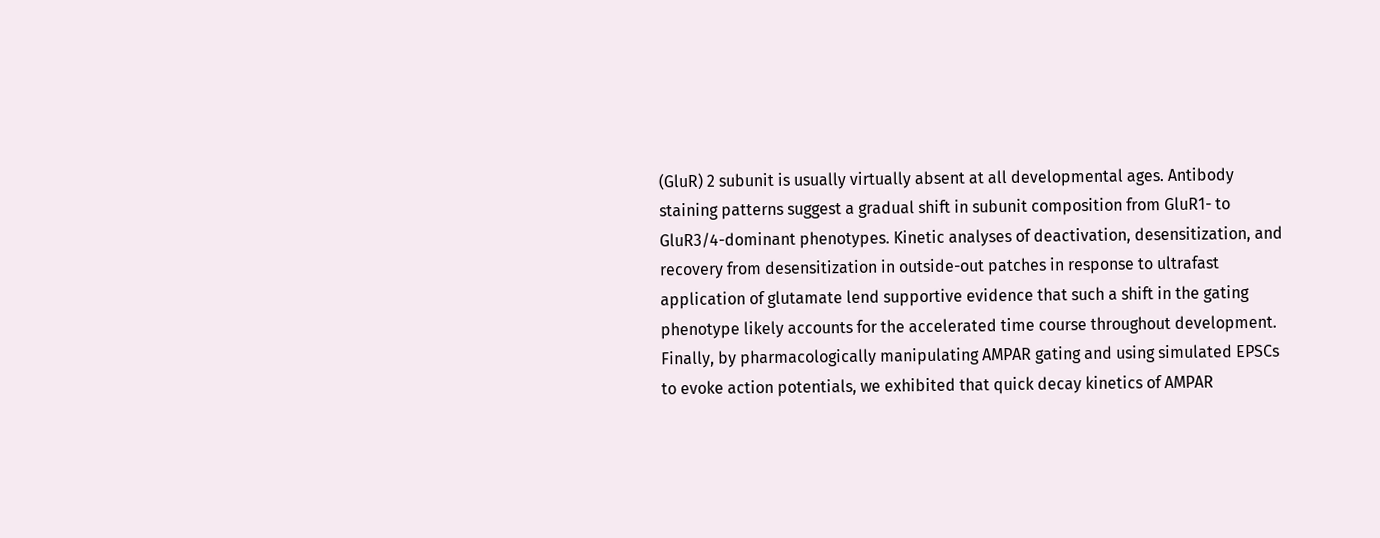(GluR) 2 subunit is usually virtually absent at all developmental ages. Antibody staining patterns suggest a gradual shift in subunit composition from GluR1- to GluR3/4-dominant phenotypes. Kinetic analyses of deactivation, desensitization, and recovery from desensitization in outside-out patches in response to ultrafast application of glutamate lend supportive evidence that such a shift in the gating phenotype likely accounts for the accelerated time course throughout development. Finally, by pharmacologically manipulating AMPAR gating and using simulated EPSCs to evoke action potentials, we exhibited that quick decay kinetics of AMPAR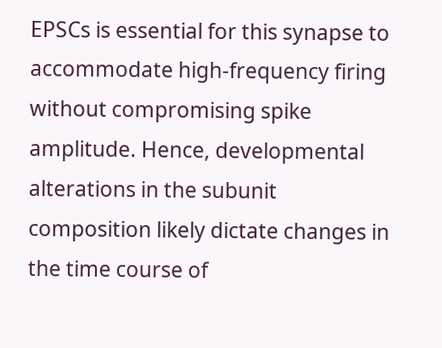EPSCs is essential for this synapse to accommodate high-frequency firing without compromising spike amplitude. Hence, developmental alterations in the subunit composition likely dictate changes in the time course of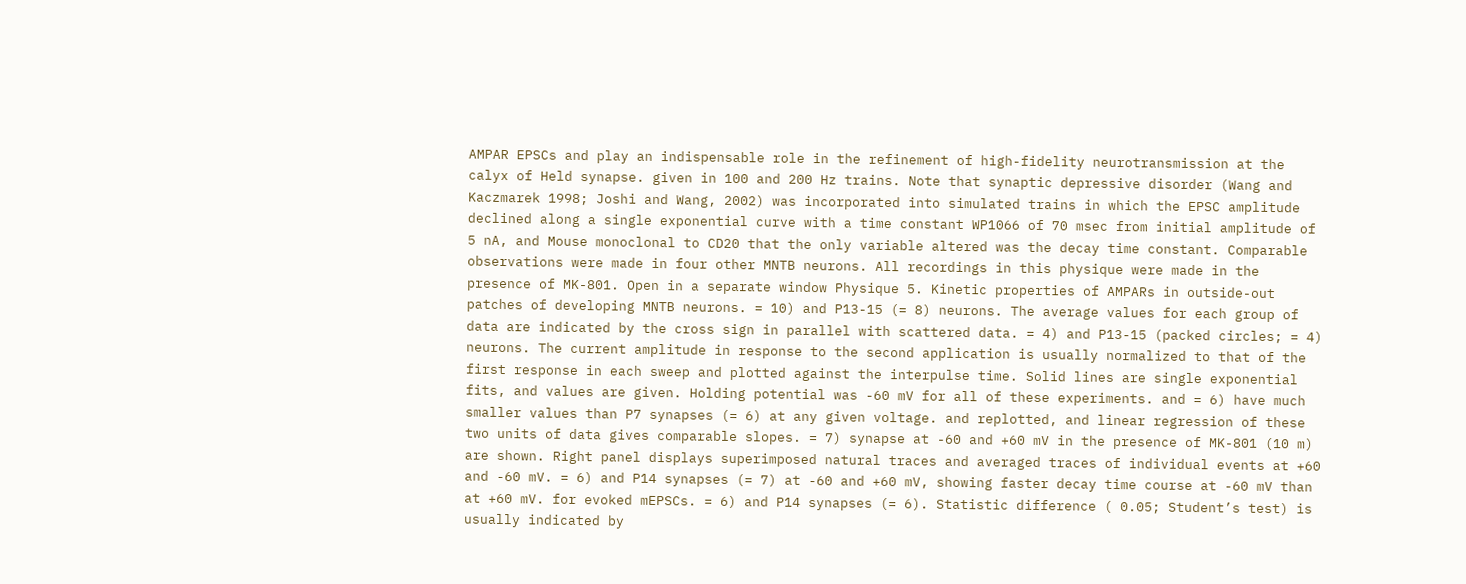AMPAR EPSCs and play an indispensable role in the refinement of high-fidelity neurotransmission at the calyx of Held synapse. given in 100 and 200 Hz trains. Note that synaptic depressive disorder (Wang and Kaczmarek 1998; Joshi and Wang, 2002) was incorporated into simulated trains in which the EPSC amplitude declined along a single exponential curve with a time constant WP1066 of 70 msec from initial amplitude of 5 nA, and Mouse monoclonal to CD20 that the only variable altered was the decay time constant. Comparable observations were made in four other MNTB neurons. All recordings in this physique were made in the presence of MK-801. Open in a separate window Physique 5. Kinetic properties of AMPARs in outside-out patches of developing MNTB neurons. = 10) and P13-15 (= 8) neurons. The average values for each group of data are indicated by the cross sign in parallel with scattered data. = 4) and P13-15 (packed circles; = 4) neurons. The current amplitude in response to the second application is usually normalized to that of the first response in each sweep and plotted against the interpulse time. Solid lines are single exponential fits, and values are given. Holding potential was -60 mV for all of these experiments. and = 6) have much smaller values than P7 synapses (= 6) at any given voltage. and replotted, and linear regression of these two units of data gives comparable slopes. = 7) synapse at -60 and +60 mV in the presence of MK-801 (10 m) are shown. Right panel displays superimposed natural traces and averaged traces of individual events at +60 and -60 mV. = 6) and P14 synapses (= 7) at -60 and +60 mV, showing faster decay time course at -60 mV than at +60 mV. for evoked mEPSCs. = 6) and P14 synapses (= 6). Statistic difference ( 0.05; Student’s test) is usually indicated by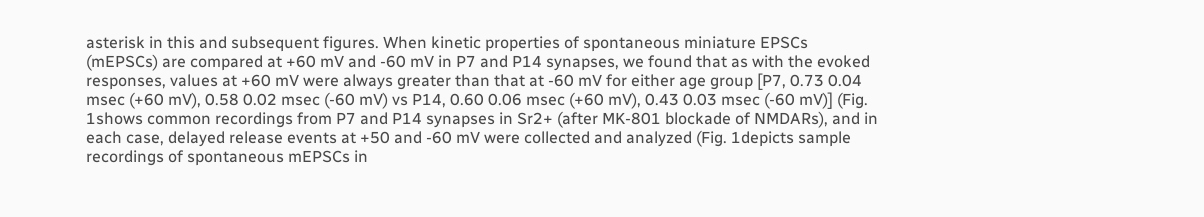asterisk in this and subsequent figures. When kinetic properties of spontaneous miniature EPSCs (mEPSCs) are compared at +60 mV and -60 mV in P7 and P14 synapses, we found that as with the evoked responses, values at +60 mV were always greater than that at -60 mV for either age group [P7, 0.73 0.04 msec (+60 mV), 0.58 0.02 msec (-60 mV) vs P14, 0.60 0.06 msec (+60 mV), 0.43 0.03 msec (-60 mV)] (Fig. 1shows common recordings from P7 and P14 synapses in Sr2+ (after MK-801 blockade of NMDARs), and in each case, delayed release events at +50 and -60 mV were collected and analyzed (Fig. 1depicts sample recordings of spontaneous mEPSCs in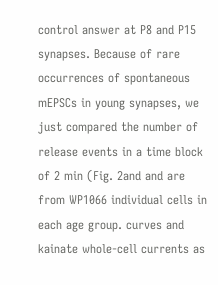control answer at P8 and P15 synapses. Because of rare occurrences of spontaneous mEPSCs in young synapses, we just compared the number of release events in a time block of 2 min (Fig. 2and and are from WP1066 individual cells in each age group. curves and kainate whole-cell currents as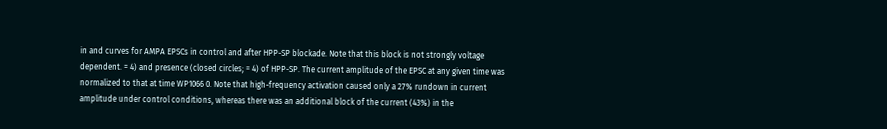in and curves for AMPA EPSCs in control and after HPP-SP blockade. Note that this block is not strongly voltage dependent. = 4) and presence (closed circles; = 4) of HPP-SP. The current amplitude of the EPSC at any given time was normalized to that at time WP1066 0. Note that high-frequency activation caused only a 27% rundown in current amplitude under control conditions, whereas there was an additional block of the current (43%) in the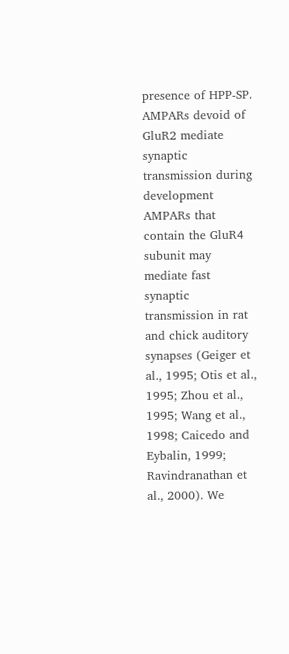presence of HPP-SP. AMPARs devoid of GluR2 mediate synaptic transmission during development AMPARs that contain the GluR4 subunit may mediate fast synaptic transmission in rat and chick auditory synapses (Geiger et al., 1995; Otis et al., 1995; Zhou et al., 1995; Wang et al., 1998; Caicedo and Eybalin, 1999; Ravindranathan et al., 2000). We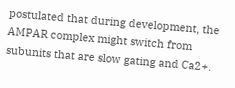postulated that during development, the AMPAR complex might switch from subunits that are slow gating and Ca2+.